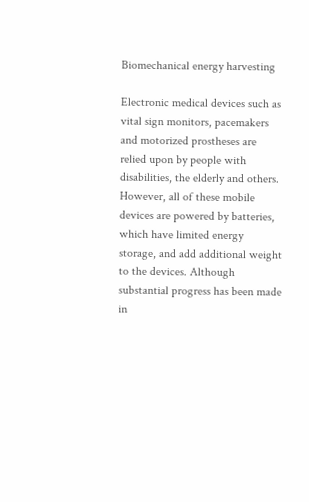Biomechanical energy harvesting

Electronic medical devices such as vital sign monitors, pacemakers and motorized prostheses are relied upon by people with disabilities, the elderly and others. However, all of these mobile devices are powered by batteries, which have limited energy storage, and add additional weight to the devices. Although substantial progress has been made in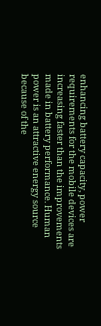enhancing battery capacity, power requirements for the mobile devices are increasing faster than the improvements made in battery performance. Human power is an attractive energy source because of the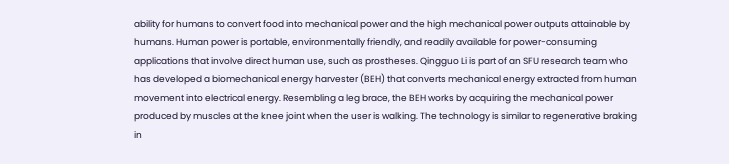ability for humans to convert food into mechanical power and the high mechanical power outputs attainable by humans. Human power is portable, environmentally friendly, and readily available for power-consuming applications that involve direct human use, such as prostheses. Qingguo Li is part of an SFU research team who has developed a biomechanical energy harvester (BEH) that converts mechanical energy extracted from human movement into electrical energy. Resembling a leg brace, the BEH works by acquiring the mechanical power produced by muscles at the knee joint when the user is walking. The technology is similar to regenerative braking in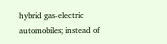hybrid gas-electric automobiles; instead of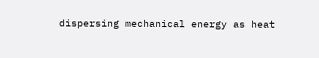dispersing mechanical energy as heat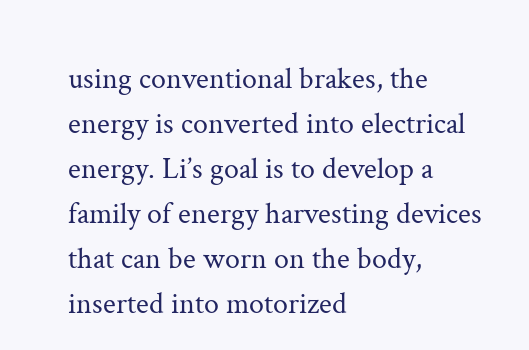using conventional brakes, the energy is converted into electrical energy. Li’s goal is to develop a family of energy harvesting devices that can be worn on the body, inserted into motorized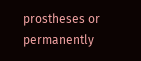prostheses or permanently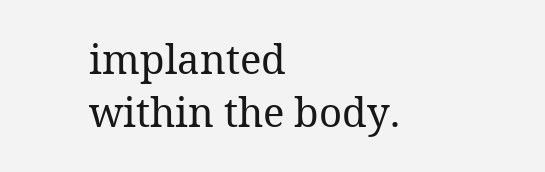implanted within the body.